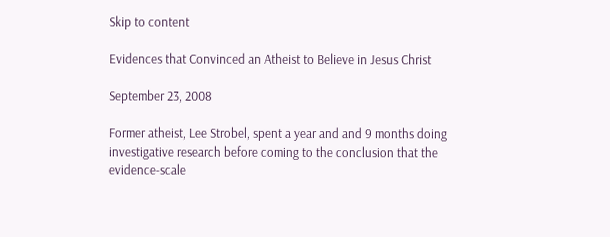Skip to content

Evidences that Convinced an Atheist to Believe in Jesus Christ

September 23, 2008

Former atheist, Lee Strobel, spent a year and and 9 months doing investigative research before coming to the conclusion that the evidence-scale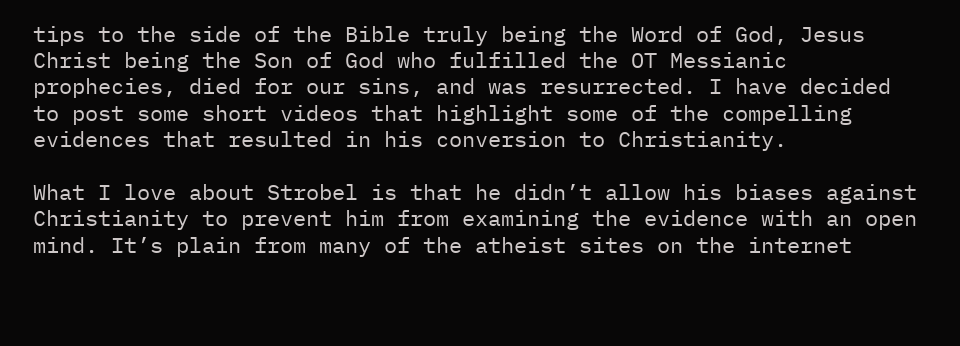tips to the side of the Bible truly being the Word of God, Jesus Christ being the Son of God who fulfilled the OT Messianic prophecies, died for our sins, and was resurrected. I have decided to post some short videos that highlight some of the compelling evidences that resulted in his conversion to Christianity.

What I love about Strobel is that he didn’t allow his biases against Christianity to prevent him from examining the evidence with an open mind. It’s plain from many of the atheist sites on the internet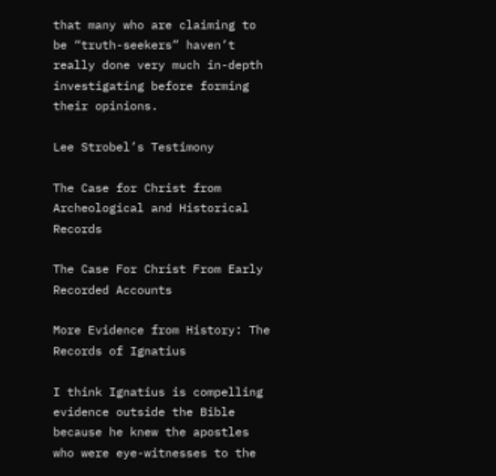that many who are claiming to be “truth-seekers” haven’t really done very much in-depth investigating before forming their opinions.

Lee Strobel’s Testimony

The Case for Christ from Archeological and Historical Records

The Case For Christ From Early Recorded Accounts

More Evidence from History: The Records of Ignatius

I think Ignatius is compelling evidence outside the Bible because he knew the apostles who were eye-witnesses to the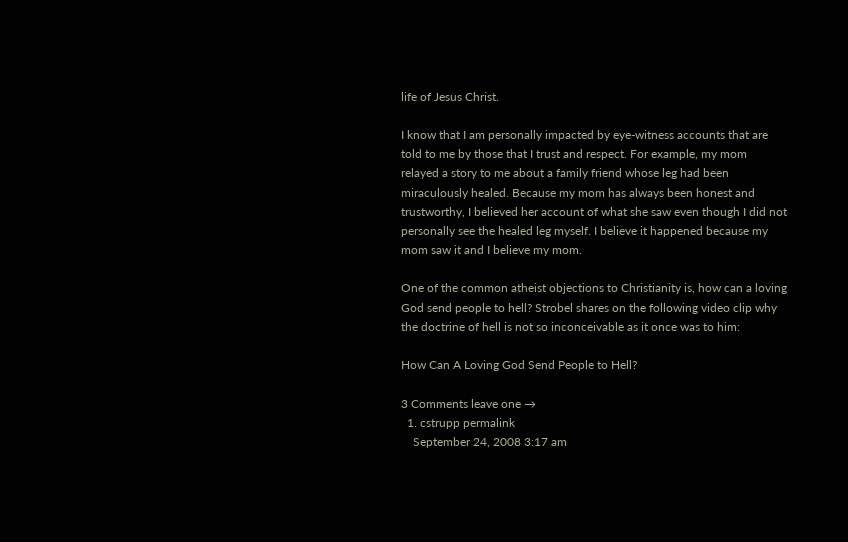life of Jesus Christ.

I know that I am personally impacted by eye-witness accounts that are told to me by those that I trust and respect. For example, my mom relayed a story to me about a family friend whose leg had been miraculously healed. Because my mom has always been honest and trustworthy, I believed her account of what she saw even though I did not personally see the healed leg myself. I believe it happened because my mom saw it and I believe my mom.

One of the common atheist objections to Christianity is, how can a loving God send people to hell? Strobel shares on the following video clip why the doctrine of hell is not so inconceivable as it once was to him:

How Can A Loving God Send People to Hell?

3 Comments leave one →
  1. cstrupp permalink
    September 24, 2008 3:17 am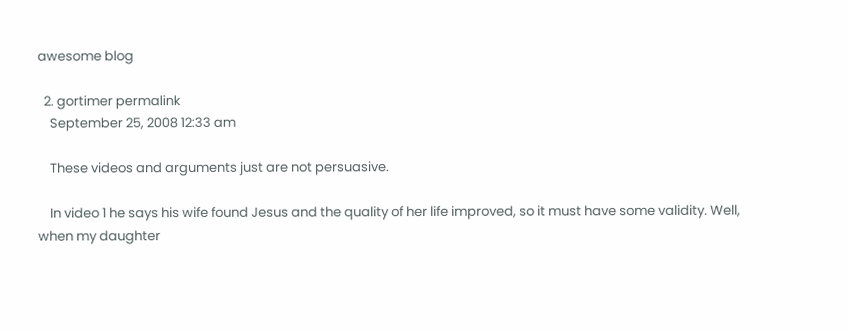awesome blog

  2. gortimer permalink
    September 25, 2008 12:33 am

    These videos and arguments just are not persuasive.

    In video 1 he says his wife found Jesus and the quality of her life improved, so it must have some validity. Well, when my daughter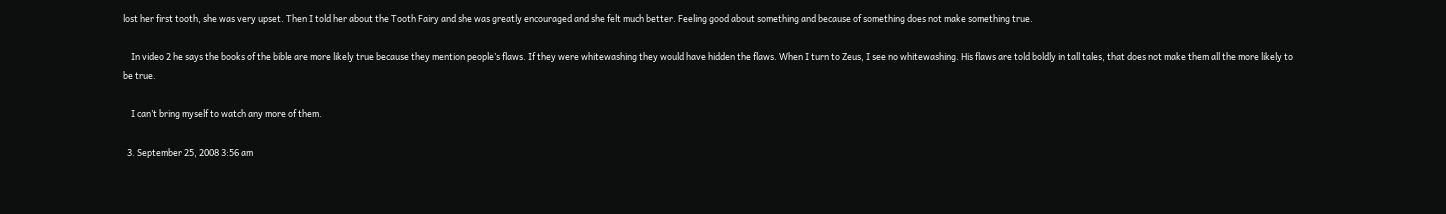lost her first tooth, she was very upset. Then I told her about the Tooth Fairy and she was greatly encouraged and she felt much better. Feeling good about something and because of something does not make something true.

    In video 2 he says the books of the bible are more likely true because they mention people’s flaws. If they were whitewashing they would have hidden the flaws. When I turn to Zeus, I see no whitewashing. His flaws are told boldly in tall tales, that does not make them all the more likely to be true.

    I can’t bring myself to watch any more of them.

  3. September 25, 2008 3:56 am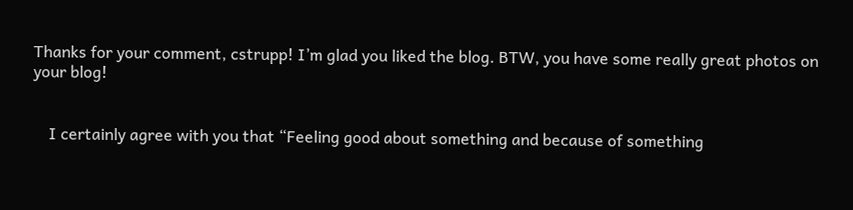Thanks for your comment, cstrupp! I’m glad you liked the blog. BTW, you have some really great photos on your blog!


    I certainly agree with you that “Feeling good about something and because of something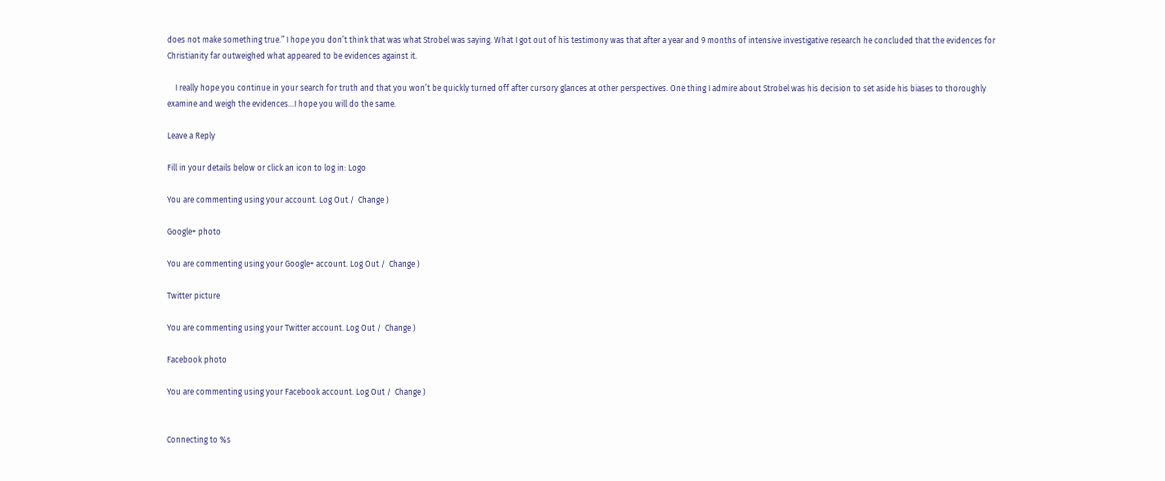does not make something true.” I hope you don’t think that was what Strobel was saying. What I got out of his testimony was that after a year and 9 months of intensive investigative research he concluded that the evidences for Christianity far outweighed what appeared to be evidences against it.

    I really hope you continue in your search for truth and that you won’t be quickly turned off after cursory glances at other perspectives. One thing I admire about Strobel was his decision to set aside his biases to thoroughly examine and weigh the evidences…I hope you will do the same.

Leave a Reply

Fill in your details below or click an icon to log in: Logo

You are commenting using your account. Log Out /  Change )

Google+ photo

You are commenting using your Google+ account. Log Out /  Change )

Twitter picture

You are commenting using your Twitter account. Log Out /  Change )

Facebook photo

You are commenting using your Facebook account. Log Out /  Change )


Connecting to %s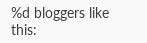%d bloggers like this: